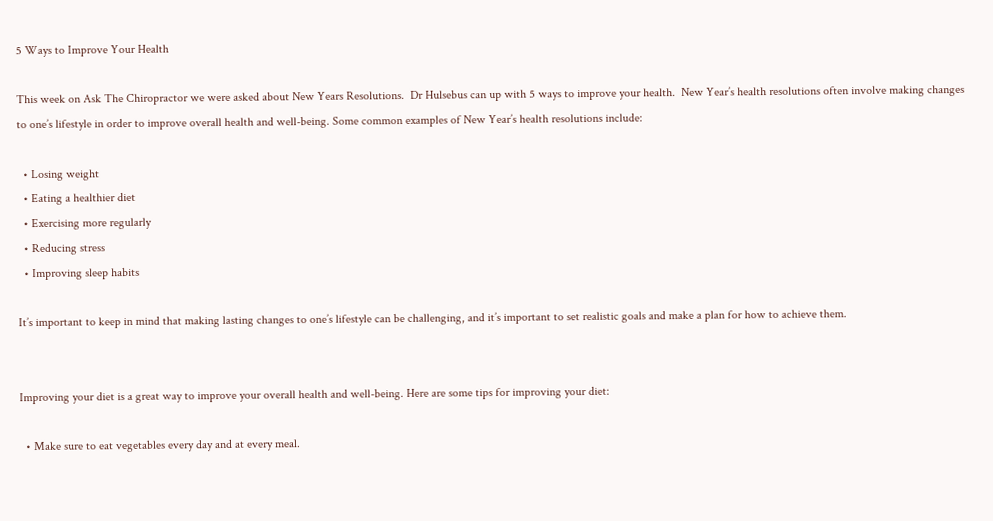5 Ways to Improve Your Health

This week on Ask The Chiropractor we were asked about New Years Resolutions.  Dr Hulsebus can up with 5 ways to improve your health.  New Year’s health resolutions often involve making changes to one’s lifestyle in order to improve overall health and well-being. Some common examples of New Year’s health resolutions include:

  • Losing weight
  • Eating a healthier diet
  • Exercising more regularly
  • Reducing stress
  • Improving sleep habits

It’s important to keep in mind that making lasting changes to one’s lifestyle can be challenging, and it’s important to set realistic goals and make a plan for how to achieve them.


Improving your diet is a great way to improve your overall health and well-being. Here are some tips for improving your diet:

  • Make sure to eat vegetables every day and at every meal.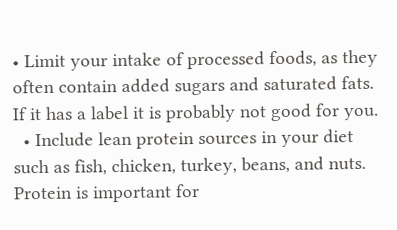• Limit your intake of processed foods, as they often contain added sugars and saturated fats.  If it has a label it is probably not good for you.
  • Include lean protein sources in your diet such as fish, chicken, turkey, beans, and nuts. Protein is important for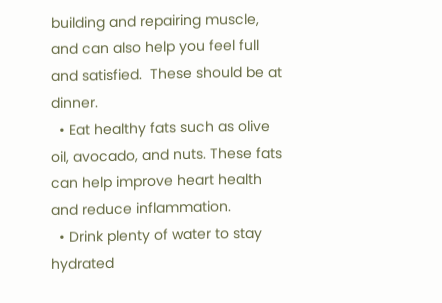building and repairing muscle, and can also help you feel full and satisfied.  These should be at dinner.
  • Eat healthy fats such as olive oil, avocado, and nuts. These fats can help improve heart health and reduce inflammation.
  • Drink plenty of water to stay hydrated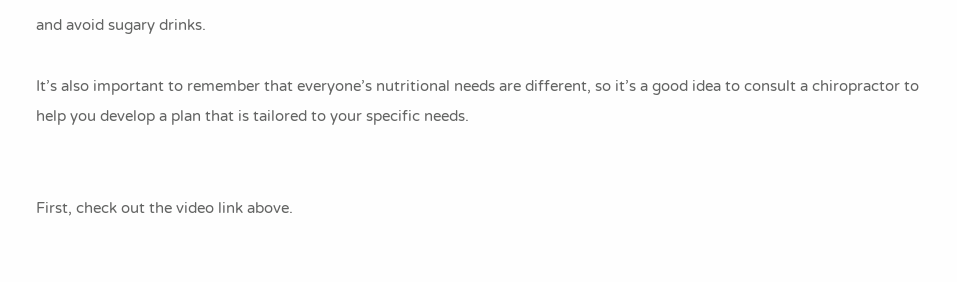and avoid sugary drinks.

It’s also important to remember that everyone’s nutritional needs are different, so it’s a good idea to consult a chiropractor to help you develop a plan that is tailored to your specific needs.


First, check out the video link above.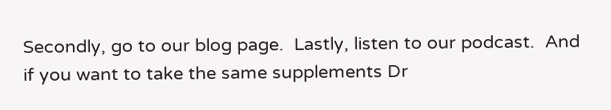Secondly, go to our blog page.  Lastly, listen to our podcast.  And if you want to take the same supplements Dr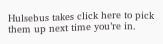Hulsebus takes click here to pick them up next time you’re in.